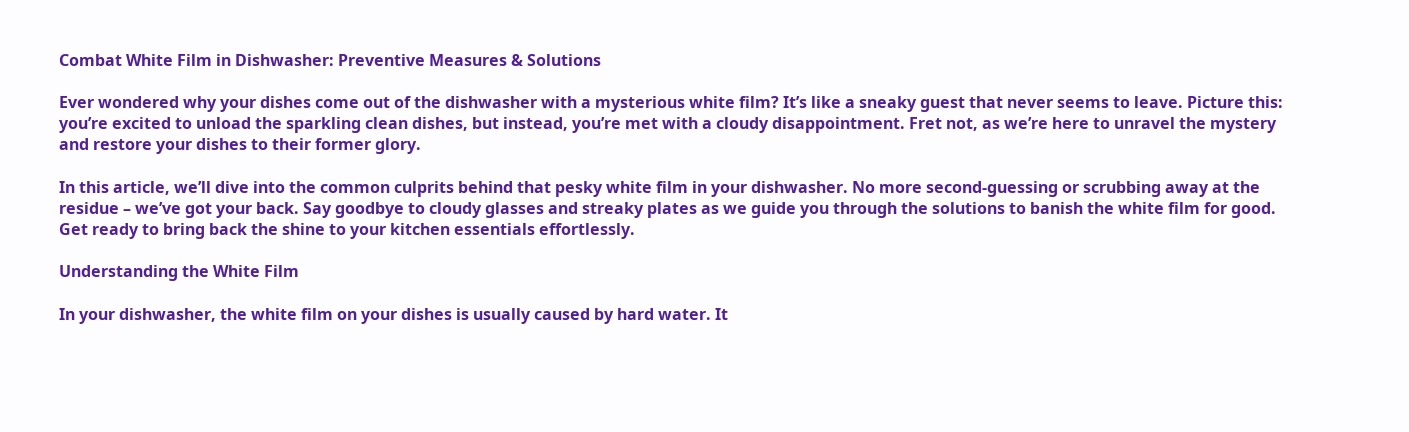Combat White Film in Dishwasher: Preventive Measures & Solutions

Ever wondered why your dishes come out of the dishwasher with a mysterious white film? It’s like a sneaky guest that never seems to leave. Picture this: you’re excited to unload the sparkling clean dishes, but instead, you’re met with a cloudy disappointment. Fret not, as we’re here to unravel the mystery and restore your dishes to their former glory.

In this article, we’ll dive into the common culprits behind that pesky white film in your dishwasher. No more second-guessing or scrubbing away at the residue – we’ve got your back. Say goodbye to cloudy glasses and streaky plates as we guide you through the solutions to banish the white film for good. Get ready to bring back the shine to your kitchen essentials effortlessly.

Understanding the White Film

In your dishwasher, the white film on your dishes is usually caused by hard water. It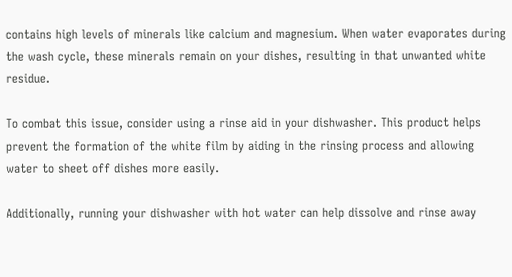contains high levels of minerals like calcium and magnesium. When water evaporates during the wash cycle, these minerals remain on your dishes, resulting in that unwanted white residue.

To combat this issue, consider using a rinse aid in your dishwasher. This product helps prevent the formation of the white film by aiding in the rinsing process and allowing water to sheet off dishes more easily.

Additionally, running your dishwasher with hot water can help dissolve and rinse away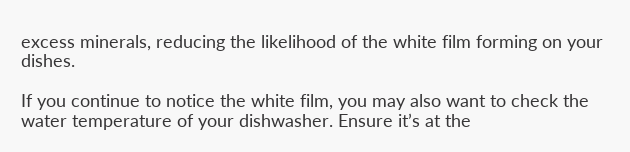excess minerals, reducing the likelihood of the white film forming on your dishes.

If you continue to notice the white film, you may also want to check the water temperature of your dishwasher. Ensure it’s at the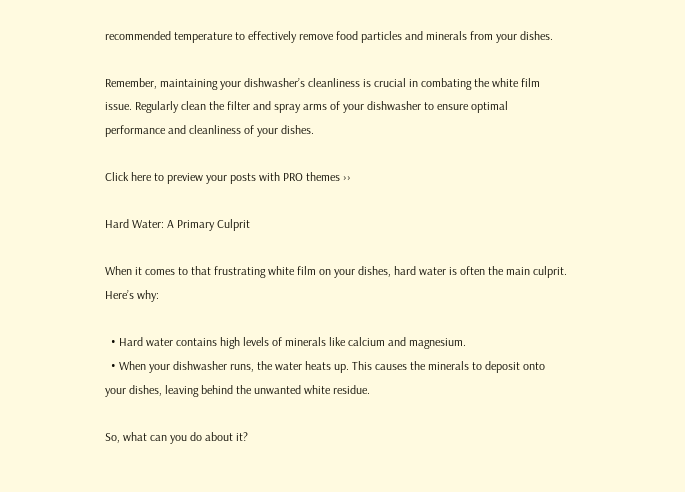recommended temperature to effectively remove food particles and minerals from your dishes.

Remember, maintaining your dishwasher’s cleanliness is crucial in combating the white film issue. Regularly clean the filter and spray arms of your dishwasher to ensure optimal performance and cleanliness of your dishes.

Click here to preview your posts with PRO themes ››

Hard Water: A Primary Culprit

When it comes to that frustrating white film on your dishes, hard water is often the main culprit. Here’s why:

  • Hard water contains high levels of minerals like calcium and magnesium.
  • When your dishwasher runs, the water heats up. This causes the minerals to deposit onto your dishes, leaving behind the unwanted white residue.

So, what can you do about it?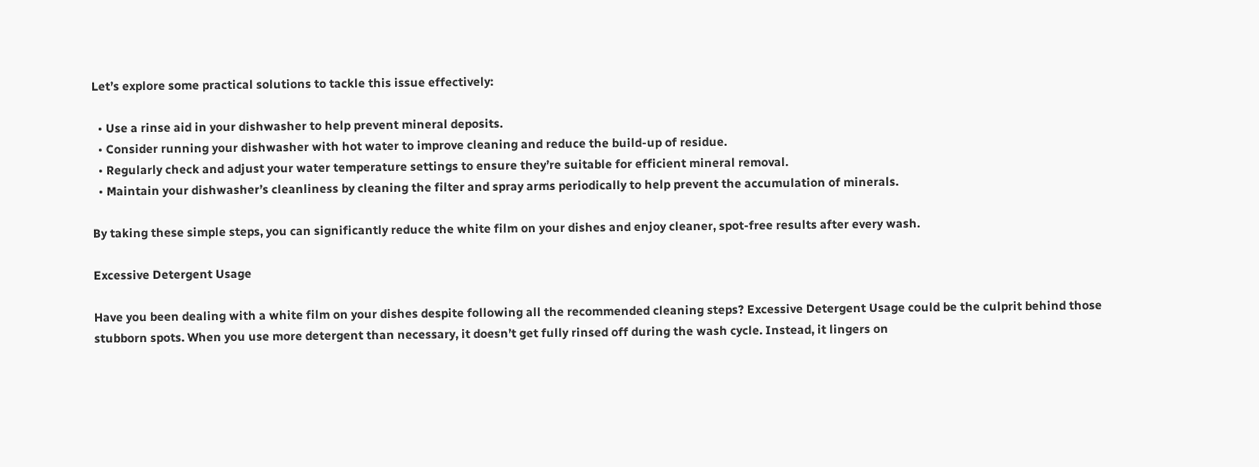Let’s explore some practical solutions to tackle this issue effectively:

  • Use a rinse aid in your dishwasher to help prevent mineral deposits.
  • Consider running your dishwasher with hot water to improve cleaning and reduce the build-up of residue.
  • Regularly check and adjust your water temperature settings to ensure they’re suitable for efficient mineral removal.
  • Maintain your dishwasher’s cleanliness by cleaning the filter and spray arms periodically to help prevent the accumulation of minerals.

By taking these simple steps, you can significantly reduce the white film on your dishes and enjoy cleaner, spot-free results after every wash.

Excessive Detergent Usage

Have you been dealing with a white film on your dishes despite following all the recommended cleaning steps? Excessive Detergent Usage could be the culprit behind those stubborn spots. When you use more detergent than necessary, it doesn’t get fully rinsed off during the wash cycle. Instead, it lingers on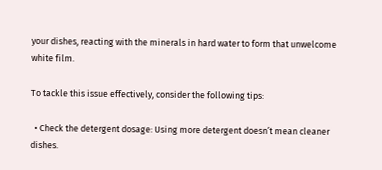your dishes, reacting with the minerals in hard water to form that unwelcome white film.

To tackle this issue effectively, consider the following tips:

  • Check the detergent dosage: Using more detergent doesn’t mean cleaner dishes.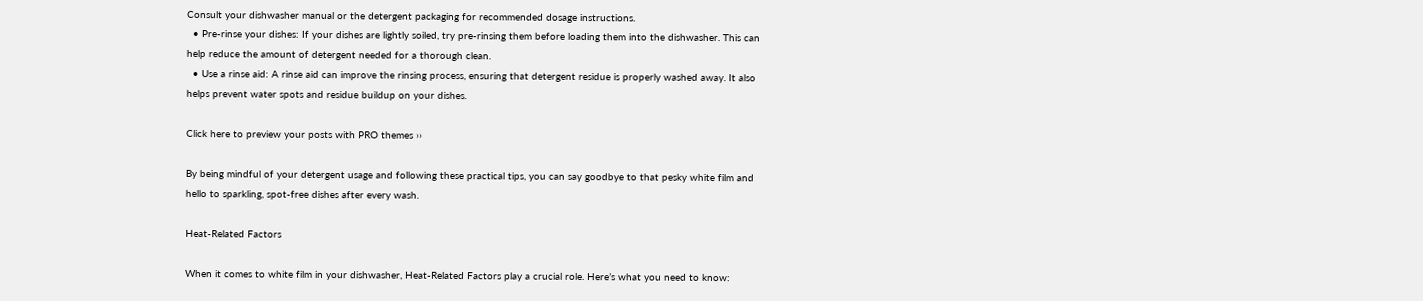Consult your dishwasher manual or the detergent packaging for recommended dosage instructions.
  • Pre-rinse your dishes: If your dishes are lightly soiled, try pre-rinsing them before loading them into the dishwasher. This can help reduce the amount of detergent needed for a thorough clean.
  • Use a rinse aid: A rinse aid can improve the rinsing process, ensuring that detergent residue is properly washed away. It also helps prevent water spots and residue buildup on your dishes.

Click here to preview your posts with PRO themes ››

By being mindful of your detergent usage and following these practical tips, you can say goodbye to that pesky white film and hello to sparkling, spot-free dishes after every wash.

Heat-Related Factors

When it comes to white film in your dishwasher, Heat-Related Factors play a crucial role. Here’s what you need to know: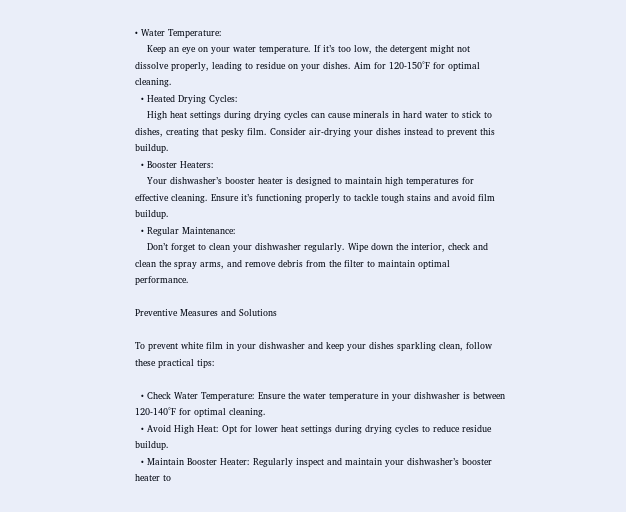• Water Temperature:
    Keep an eye on your water temperature. If it’s too low, the detergent might not dissolve properly, leading to residue on your dishes. Aim for 120-150°F for optimal cleaning.
  • Heated Drying Cycles:
    High heat settings during drying cycles can cause minerals in hard water to stick to dishes, creating that pesky film. Consider air-drying your dishes instead to prevent this buildup.
  • Booster Heaters:
    Your dishwasher’s booster heater is designed to maintain high temperatures for effective cleaning. Ensure it’s functioning properly to tackle tough stains and avoid film buildup.
  • Regular Maintenance:
    Don’t forget to clean your dishwasher regularly. Wipe down the interior, check and clean the spray arms, and remove debris from the filter to maintain optimal performance.

Preventive Measures and Solutions

To prevent white film in your dishwasher and keep your dishes sparkling clean, follow these practical tips:

  • Check Water Temperature: Ensure the water temperature in your dishwasher is between 120-140°F for optimal cleaning.
  • Avoid High Heat: Opt for lower heat settings during drying cycles to reduce residue buildup.
  • Maintain Booster Heater: Regularly inspect and maintain your dishwasher’s booster heater to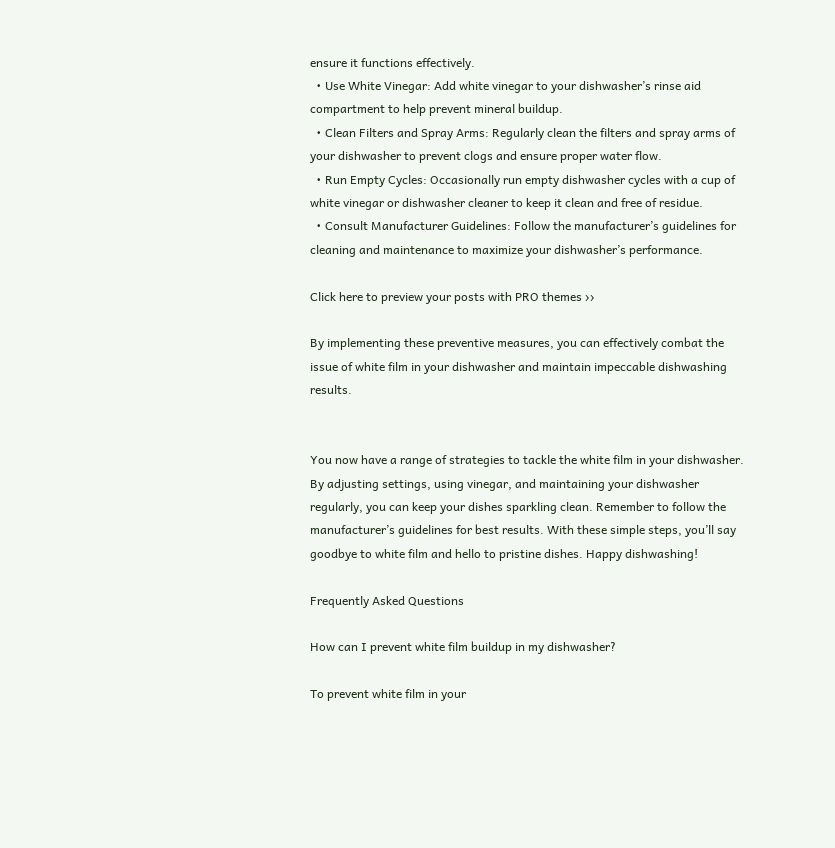ensure it functions effectively.
  • Use White Vinegar: Add white vinegar to your dishwasher’s rinse aid compartment to help prevent mineral buildup.
  • Clean Filters and Spray Arms: Regularly clean the filters and spray arms of your dishwasher to prevent clogs and ensure proper water flow.
  • Run Empty Cycles: Occasionally run empty dishwasher cycles with a cup of white vinegar or dishwasher cleaner to keep it clean and free of residue.
  • Consult Manufacturer Guidelines: Follow the manufacturer’s guidelines for cleaning and maintenance to maximize your dishwasher’s performance.

Click here to preview your posts with PRO themes ››

By implementing these preventive measures, you can effectively combat the issue of white film in your dishwasher and maintain impeccable dishwashing results.


You now have a range of strategies to tackle the white film in your dishwasher. By adjusting settings, using vinegar, and maintaining your dishwasher regularly, you can keep your dishes sparkling clean. Remember to follow the manufacturer’s guidelines for best results. With these simple steps, you’ll say goodbye to white film and hello to pristine dishes. Happy dishwashing!

Frequently Asked Questions

How can I prevent white film buildup in my dishwasher?

To prevent white film in your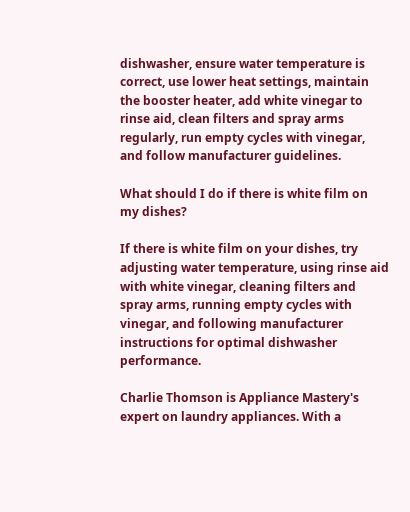dishwasher, ensure water temperature is correct, use lower heat settings, maintain the booster heater, add white vinegar to rinse aid, clean filters and spray arms regularly, run empty cycles with vinegar, and follow manufacturer guidelines.

What should I do if there is white film on my dishes?

If there is white film on your dishes, try adjusting water temperature, using rinse aid with white vinegar, cleaning filters and spray arms, running empty cycles with vinegar, and following manufacturer instructions for optimal dishwasher performance.

Charlie Thomson is Appliance Mastery's expert on laundry appliances. With a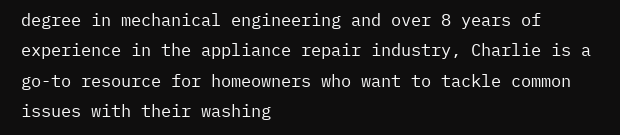degree in mechanical engineering and over 8 years of experience in the appliance repair industry, Charlie is a go-to resource for homeowners who want to tackle common issues with their washing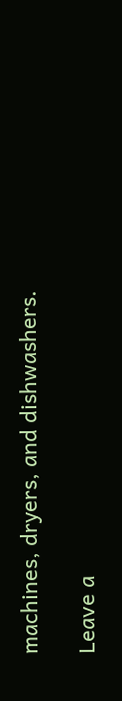machines, dryers, and dishwashers.

Leave a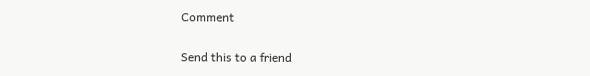Comment

Send this to a friend